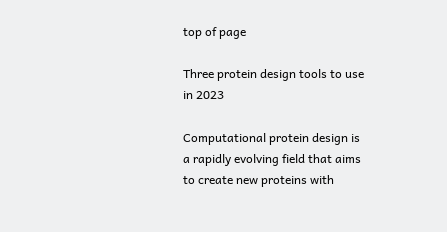top of page

Three protein design tools to use in 2023

Computational protein design is a rapidly evolving field that aims to create new proteins with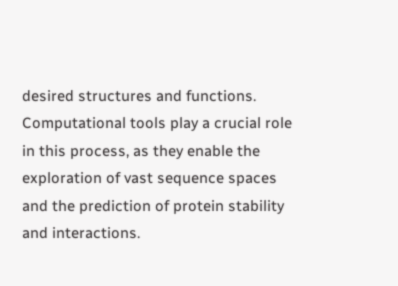desired structures and functions. Computational tools play a crucial role in this process, as they enable the exploration of vast sequence spaces and the prediction of protein stability and interactions.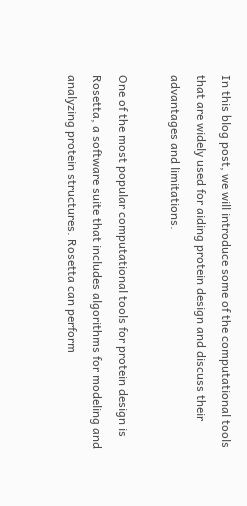In this blog post, we will introduce some of the computational tools that are widely used for aiding protein design and discuss their advantages and limitations.

One of the most popular computational tools for protein design is Rosetta, a software suite that includes algorithms for modeling and analyzing protein structures. Rosetta can perform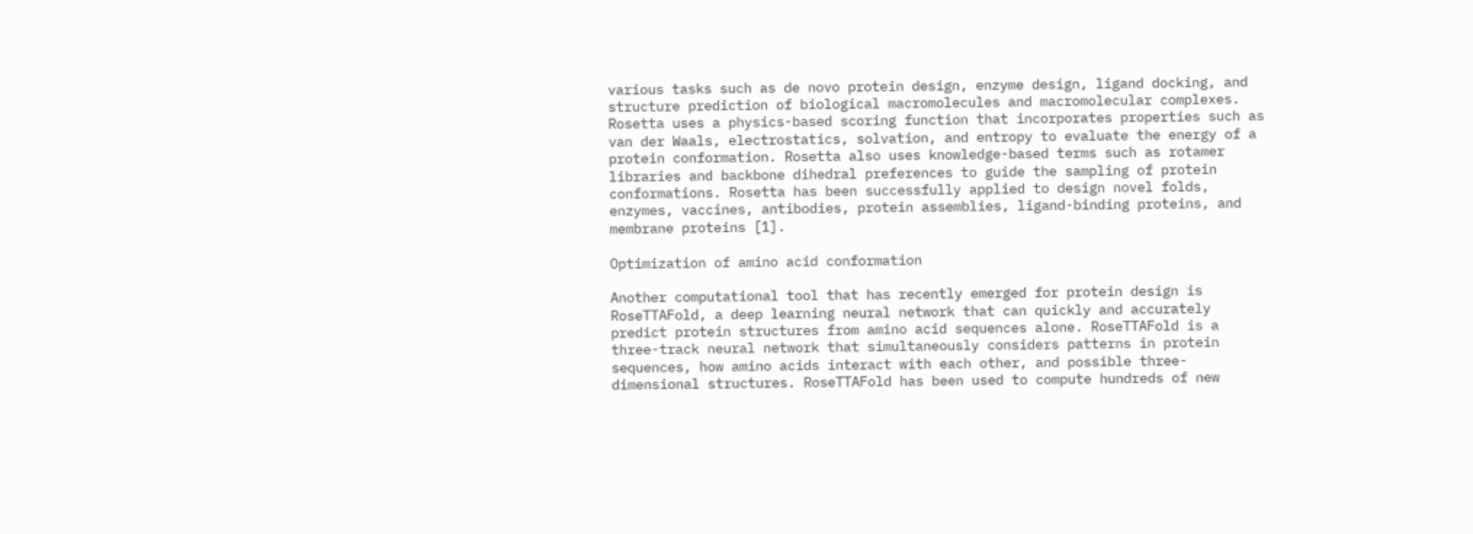various tasks such as de novo protein design, enzyme design, ligand docking, and structure prediction of biological macromolecules and macromolecular complexes. Rosetta uses a physics-based scoring function that incorporates properties such as van der Waals, electrostatics, solvation, and entropy to evaluate the energy of a protein conformation. Rosetta also uses knowledge-based terms such as rotamer libraries and backbone dihedral preferences to guide the sampling of protein conformations. Rosetta has been successfully applied to design novel folds, enzymes, vaccines, antibodies, protein assemblies, ligand-binding proteins, and membrane proteins [1].

Optimization of amino acid conformation

Another computational tool that has recently emerged for protein design is RoseTTAFold, a deep learning neural network that can quickly and accurately predict protein structures from amino acid sequences alone. RoseTTAFold is a three-track neural network that simultaneously considers patterns in protein sequences, how amino acids interact with each other, and possible three-dimensional structures. RoseTTAFold has been used to compute hundreds of new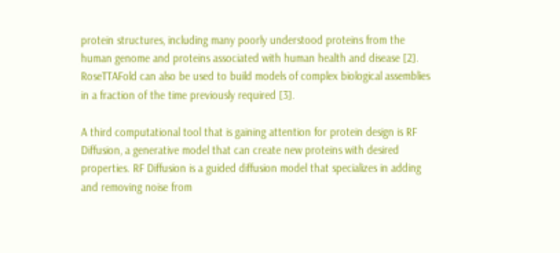protein structures, including many poorly understood proteins from the human genome and proteins associated with human health and disease [2]. RoseTTAFold can also be used to build models of complex biological assemblies in a fraction of the time previously required [3].

A third computational tool that is gaining attention for protein design is RF Diffusion, a generative model that can create new proteins with desired properties. RF Diffusion is a guided diffusion model that specializes in adding and removing noise from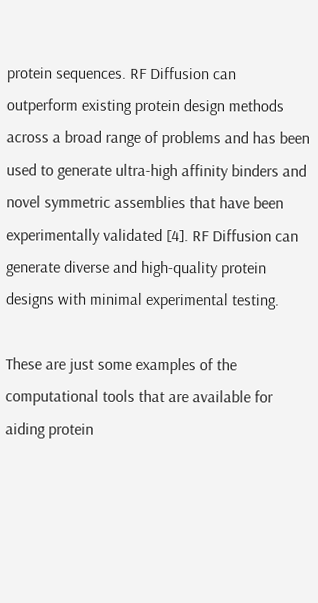protein sequences. RF Diffusion can outperform existing protein design methods across a broad range of problems and has been used to generate ultra-high affinity binders and novel symmetric assemblies that have been experimentally validated [4]. RF Diffusion can generate diverse and high-quality protein designs with minimal experimental testing.

These are just some examples of the computational tools that are available for aiding protein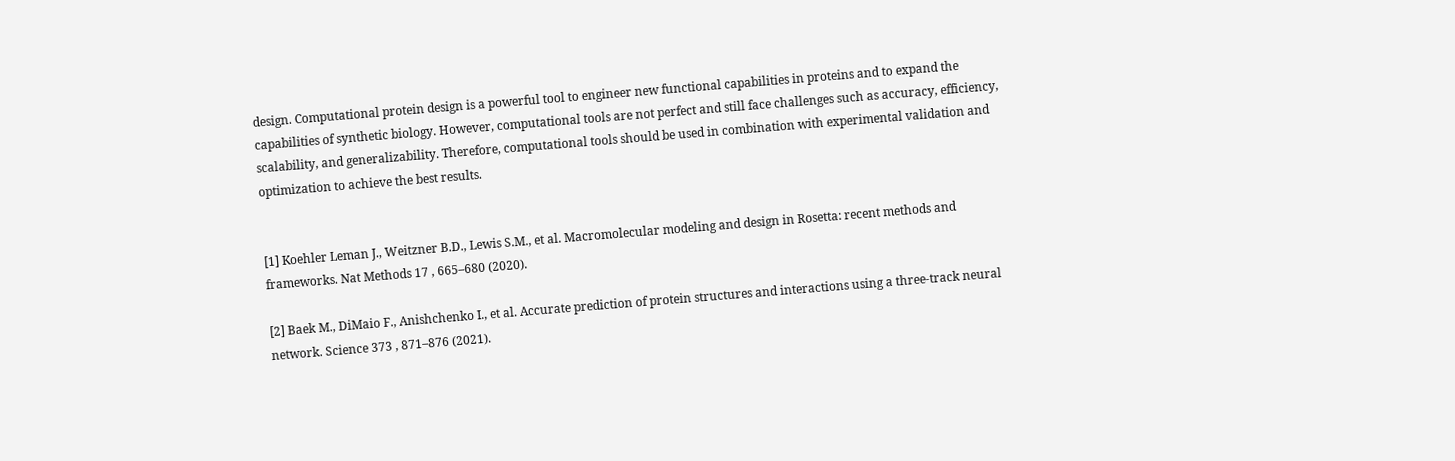design. Computational protein design is a powerful tool to engineer new functional capabilities in proteins and to expand the capabilities of synthetic biology. However, computational tools are not perfect and still face challenges such as accuracy, efficiency, scalability, and generalizability. Therefore, computational tools should be used in combination with experimental validation and optimization to achieve the best results.


[1] Koehler Leman J., Weitzner B.D., Lewis S.M., et al. Macromolecular modeling and design in Rosetta: recent methods and frameworks. Nat Methods 17 , 665–680 (2020).

[2] Baek M., DiMaio F., Anishchenko I., et al. Accurate prediction of protein structures and interactions using a three-track neural network. Science 373 , 871–876 (2021).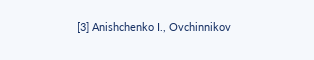[3] Anishchenko I., Ovchinnikov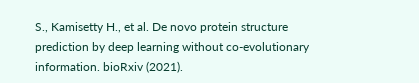S., Kamisetty H., et al. De novo protein structure prediction by deep learning without co-evolutionary information. bioRxiv (2021).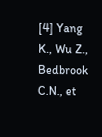[4] Yang K., Wu Z., Bedbrook C.N., et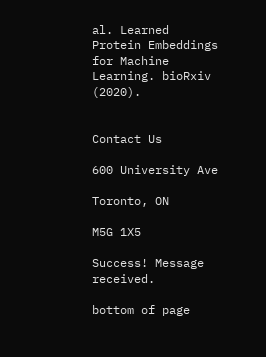al. Learned Protein Embeddings for Machine Learning. bioRxiv (2020).


Contact Us

600 University Ave

Toronto, ON

M5G 1X5

Success! Message received.

bottom of page